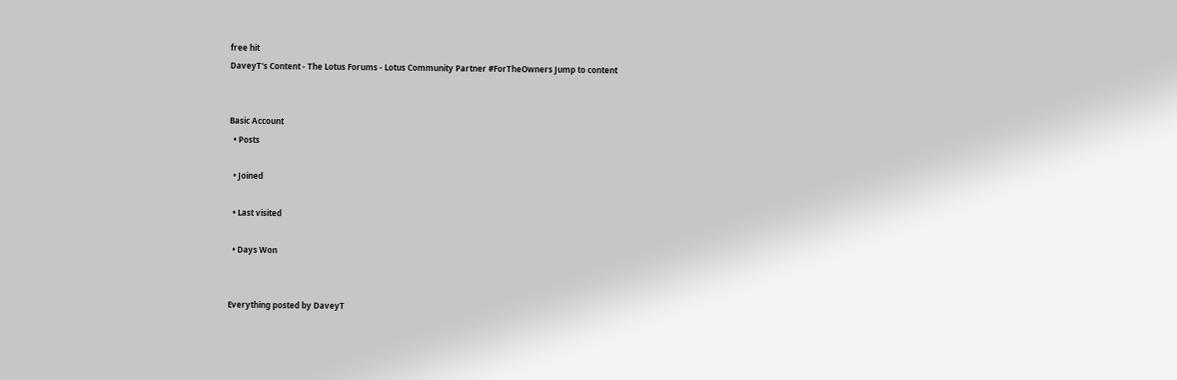free hit
DaveyT's Content - The Lotus Forums - Lotus Community Partner #ForTheOwners Jump to content


Basic Account
  • Posts

  • Joined

  • Last visited

  • Days Won


Everything posted by DaveyT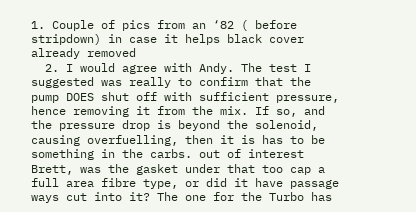1. Couple of pics from an ‘82 ( before stripdown) in case it helps black cover already removed
  2. I would agree with Andy. The test I suggested was really to confirm that the pump DOES shut off with sufficient pressure, hence removing it from the mix. If so, and the pressure drop is beyond the solenoid, causing overfuelling, then it is has to be something in the carbs. out of interest Brett, was the gasket under that too cap a full area fibre type, or did it have passage ways cut into it? The one for the Turbo has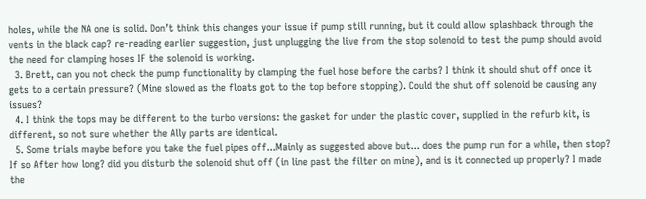holes, while the NA one is solid. Don’t think this changes your issue if pump still running, but it could allow splashback through the vents in the black cap? re-reading earlier suggestion, just unplugging the live from the stop solenoid to test the pump should avoid the need for clamping hoses IF the solenoid is working.
  3. Brett, can you not check the pump functionality by clamping the fuel hose before the carbs? I think it should shut off once it gets to a certain pressure? (Mine slowed as the floats got to the top before stopping). Could the shut off solenoid be causing any issues?
  4. I think the tops may be different to the turbo versions: the gasket for under the plastic cover, supplied in the refurb kit, is different, so not sure whether the Ally parts are identical.
  5. Some trials maybe before you take the fuel pipes off...Mainly as suggested above but... does the pump run for a while, then stop? If so After how long? did you disturb the solenoid shut off (in line past the filter on mine), and is it connected up properly? I made the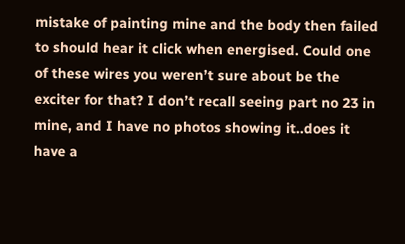mistake of painting mine and the body then failed to should hear it click when energised. Could one of these wires you weren’t sure about be the exciter for that? I don’t recall seeing part no 23 in mine, and I have no photos showing it..does it have a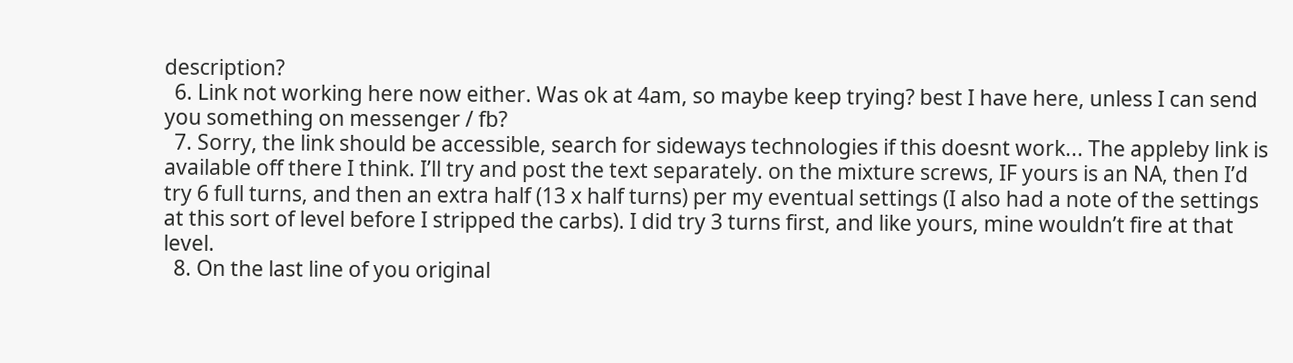description?
  6. Link not working here now either. Was ok at 4am, so maybe keep trying? best I have here, unless I can send you something on messenger / fb?
  7. Sorry, the link should be accessible, search for sideways technologies if this doesnt work... The appleby link is available off there I think. I’ll try and post the text separately. on the mixture screws, IF yours is an NA, then I’d try 6 full turns, and then an extra half (13 x half turns) per my eventual settings (I also had a note of the settings at this sort of level before I stripped the carbs). I did try 3 turns first, and like yours, mine wouldn’t fire at that level.
  8. On the last line of you original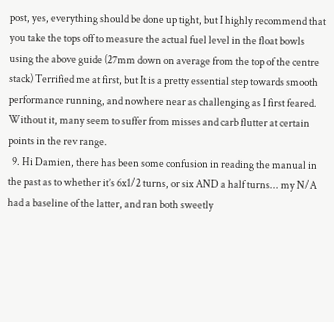post, yes, everything should be done up tight, but I highly recommend that you take the tops off to measure the actual fuel level in the float bowls using the above guide (27mm down on average from the top of the centre stack) Terrified me at first, but It is a pretty essential step towards smooth performance running, and nowhere near as challenging as I first feared. Without it, many seem to suffer from misses and carb flutter at certain points in the rev range.
  9. Hi Damien, there has been some confusion in reading the manual in the past as to whether it’s 6x1/2 turns, or six AND a half turns... my N/A had a baseline of the latter, and ran both sweetly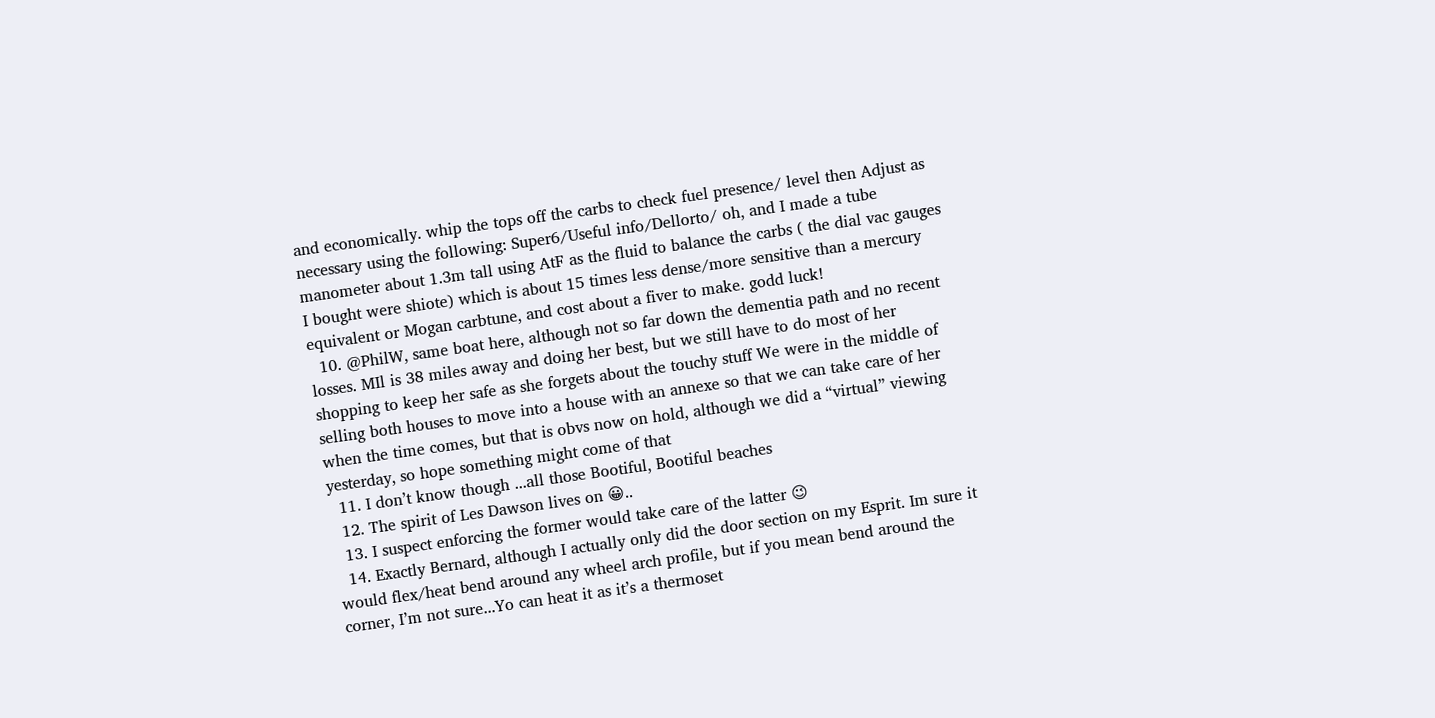and economically. whip the tops off the carbs to check fuel presence/ level then Adjust as necessary using the following: Super6/Useful info/Dellorto/ oh, and I made a tube manometer about 1.3m tall using AtF as the fluid to balance the carbs ( the dial vac gauges I bought were shiote) which is about 15 times less dense/more sensitive than a mercury equivalent or Mogan carbtune, and cost about a fiver to make. godd luck!
  10. @PhilW, same boat here, although not so far down the dementia path and no recent losses. MIl is 38 miles away and doing her best, but we still have to do most of her shopping to keep her safe as she forgets about the touchy stuff We were in the middle of selling both houses to move into a house with an annexe so that we can take care of her when the time comes, but that is obvs now on hold, although we did a “virtual” viewing yesterday, so hope something might come of that
  11. I don’t know though ...all those Bootiful, Bootiful beaches
  12. The spirit of Les Dawson lives on 😀..
  13. I suspect enforcing the former would take care of the latter 😉
  14. Exactly Bernard, although I actually only did the door section on my Esprit. Im sure it would flex/heat bend around any wheel arch profile, but if you mean bend around the corner, I’m not sure...Yo can heat it as it’s a thermoset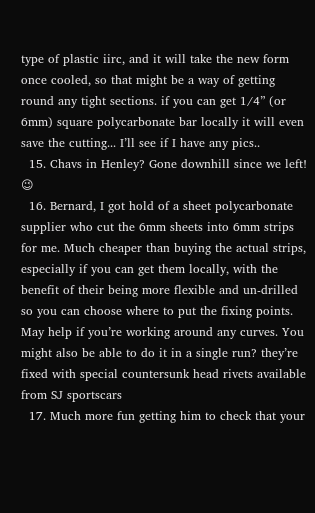type of plastic iirc, and it will take the new form once cooled, so that might be a way of getting round any tight sections. if you can get 1/4” (or 6mm) square polycarbonate bar locally it will even save the cutting... I’ll see if I have any pics..
  15. Chavs in Henley? Gone downhill since we left! 😉
  16. Bernard, I got hold of a sheet polycarbonate supplier who cut the 6mm sheets into 6mm strips for me. Much cheaper than buying the actual strips, especially if you can get them locally, with the benefit of their being more flexible and un-drilled so you can choose where to put the fixing points. May help if you’re working around any curves. You might also be able to do it in a single run? they’re fixed with special countersunk head rivets available from SJ sportscars
  17. Much more fun getting him to check that your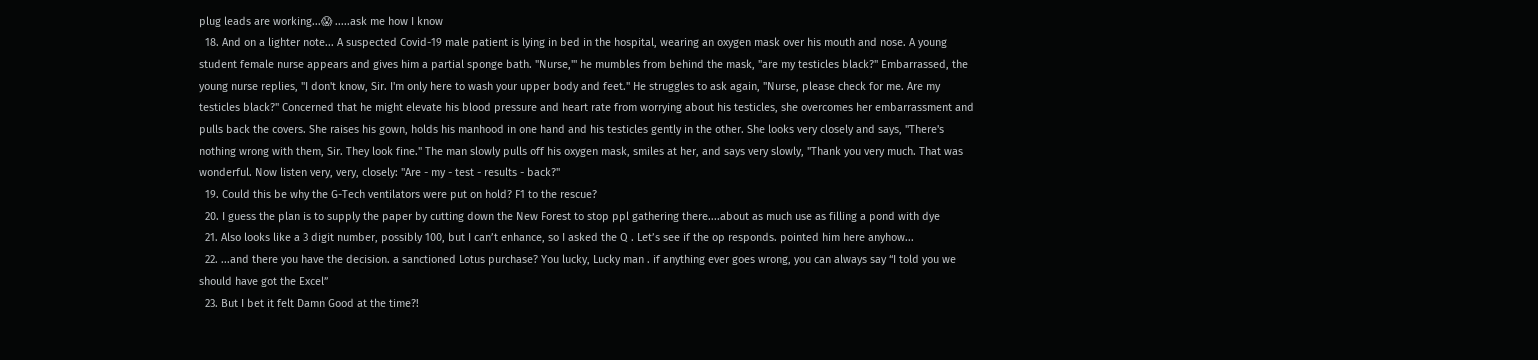plug leads are working...😱 .....ask me how I know
  18. And on a lighter note... A suspected Covid-19 male patient is lying in bed in the hospital, wearing an oxygen mask over his mouth and nose. A young student female nurse appears and gives him a partial sponge bath. "Nurse,"' he mumbles from behind the mask, "are my testicles black?" Embarrassed, the young nurse replies, "I don't know, Sir. I'm only here to wash your upper body and feet." He struggles to ask again, "Nurse, please check for me. Are my testicles black?" Concerned that he might elevate his blood pressure and heart rate from worrying about his testicles, she overcomes her embarrassment and pulls back the covers. She raises his gown, holds his manhood in one hand and his testicles gently in the other. She looks very closely and says, "There's nothing wrong with them, Sir. They look fine." The man slowly pulls off his oxygen mask, smiles at her, and says very slowly, "Thank you very much. That was wonderful. Now listen very, very, closely: "Are - my - test - results - back?"
  19. Could this be why the G-Tech ventilators were put on hold? F1 to the rescue?
  20. I guess the plan is to supply the paper by cutting down the New Forest to stop ppl gathering there....about as much use as filling a pond with dye
  21. Also looks like a 3 digit number, possibly 100, but I can’t enhance, so I asked the Q . Let’s see if the op responds. pointed him here anyhow...
  22. ...and there you have the decision. a sanctioned Lotus purchase? You lucky, Lucky man . if anything ever goes wrong, you can always say “I told you we should have got the Excel”
  23. But I bet it felt Damn Good at the time?!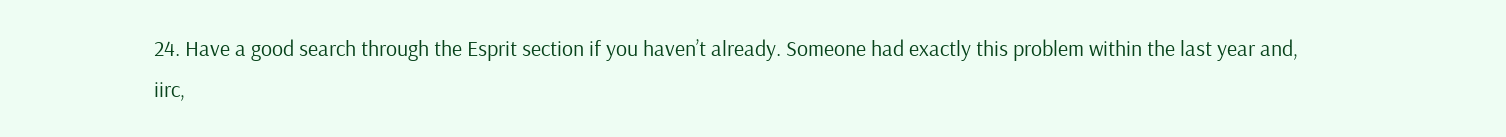24. Have a good search through the Esprit section if you haven’t already. Someone had exactly this problem within the last year and, iirc,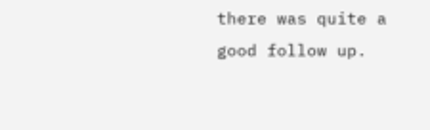there was quite a good follow up.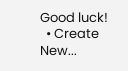Good luck!
  • Create New...